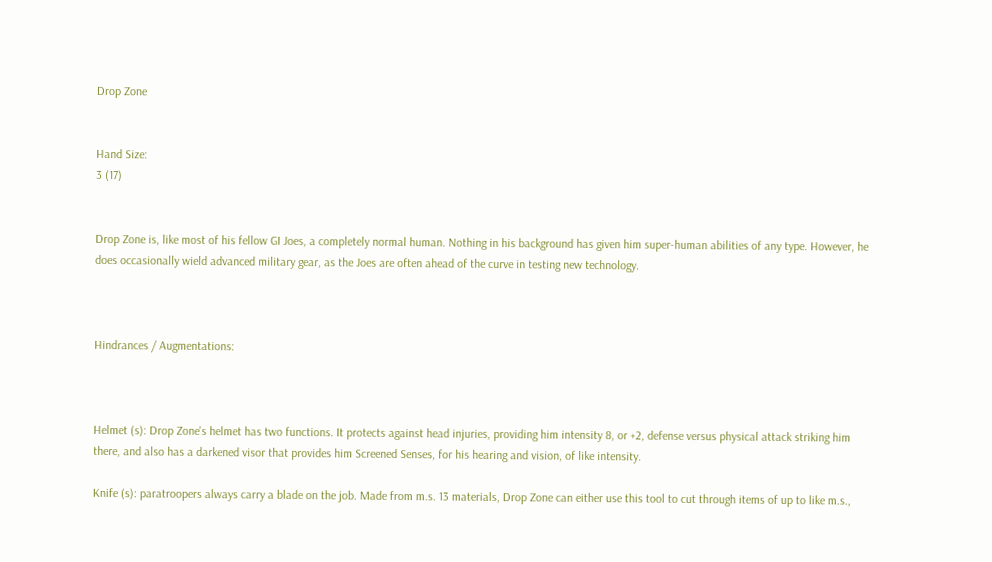Drop Zone


Hand Size:
3 (17)


Drop Zone is, like most of his fellow GI Joes, a completely normal human. Nothing in his background has given him super-human abilities of any type. However, he does occasionally wield advanced military gear, as the Joes are often ahead of the curve in testing new technology.



Hindrances / Augmentations:



Helmet (s): Drop Zone's helmet has two functions. It protects against head injuries, providing him intensity 8, or +2, defense versus physical attack striking him there, and also has a darkened visor that provides him Screened Senses, for his hearing and vision, of like intensity.

Knife (s): paratroopers always carry a blade on the job. Made from m.s. 13 materials, Drop Zone can either use this tool to cut through items of up to like m.s.,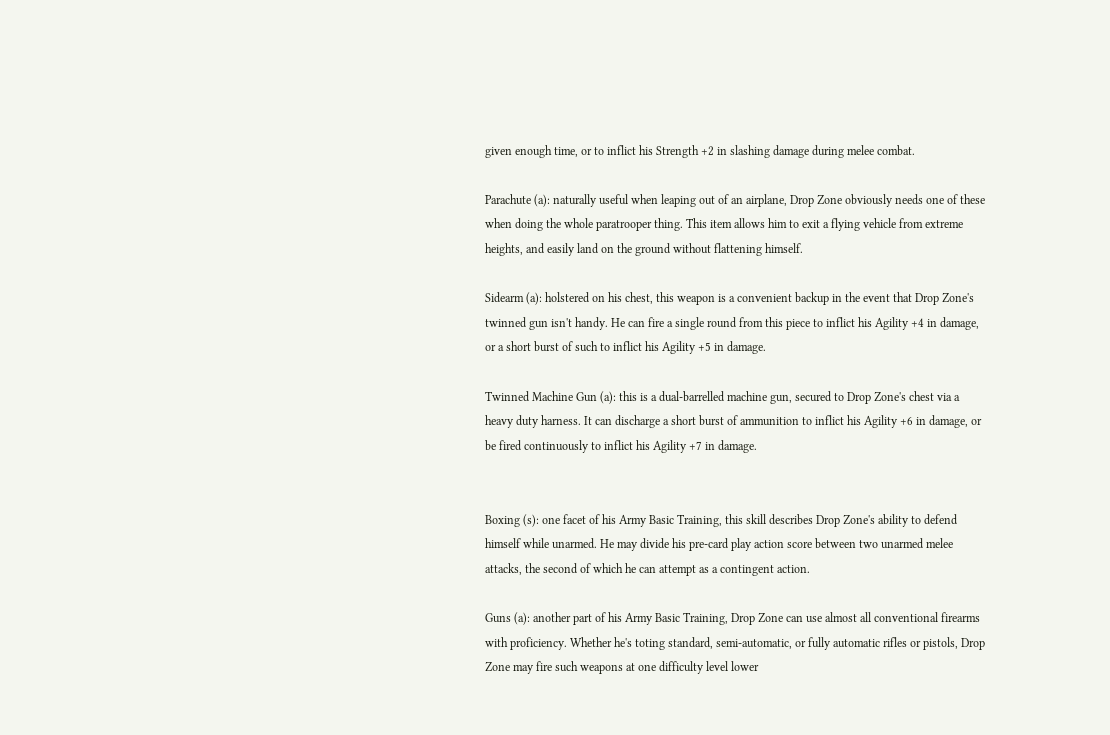given enough time, or to inflict his Strength +2 in slashing damage during melee combat.

Parachute (a): naturally useful when leaping out of an airplane, Drop Zone obviously needs one of these when doing the whole paratrooper thing. This item allows him to exit a flying vehicle from extreme heights, and easily land on the ground without flattening himself.

Sidearm (a): holstered on his chest, this weapon is a convenient backup in the event that Drop Zone's twinned gun isn't handy. He can fire a single round from this piece to inflict his Agility +4 in damage, or a short burst of such to inflict his Agility +5 in damage.

Twinned Machine Gun (a): this is a dual-barrelled machine gun, secured to Drop Zone's chest via a heavy duty harness. It can discharge a short burst of ammunition to inflict his Agility +6 in damage, or be fired continuously to inflict his Agility +7 in damage.


Boxing (s): one facet of his Army Basic Training, this skill describes Drop Zone's ability to defend himself while unarmed. He may divide his pre-card play action score between two unarmed melee attacks, the second of which he can attempt as a contingent action.

Guns (a): another part of his Army Basic Training, Drop Zone can use almost all conventional firearms with proficiency. Whether he's toting standard, semi-automatic, or fully automatic rifles or pistols, Drop Zone may fire such weapons at one difficulty level lower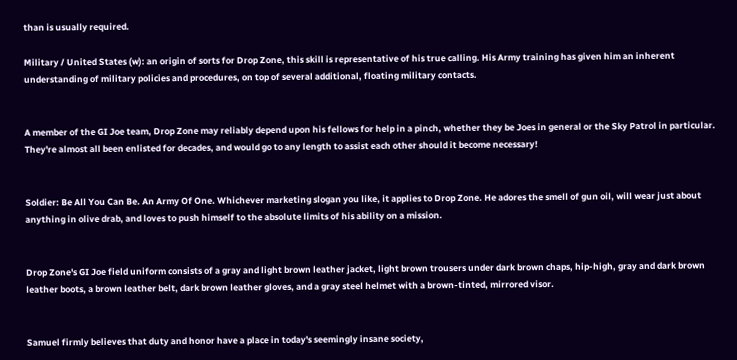than is usually required.

Military / United States (w): an origin of sorts for Drop Zone, this skill is representative of his true calling. His Army training has given him an inherent understanding of military policies and procedures, on top of several additional, floating military contacts.


A member of the GI Joe team, Drop Zone may reliably depend upon his fellows for help in a pinch, whether they be Joes in general or the Sky Patrol in particular. They're almost all been enlisted for decades, and would go to any length to assist each other should it become necessary!


Soldier: Be All You Can Be. An Army Of One. Whichever marketing slogan you like, it applies to Drop Zone. He adores the smell of gun oil, will wear just about anything in olive drab, and loves to push himself to the absolute limits of his ability on a mission.


Drop Zone's GI Joe field uniform consists of a gray and light brown leather jacket, light brown trousers under dark brown chaps, hip-high, gray and dark brown leather boots, a brown leather belt, dark brown leather gloves, and a gray steel helmet with a brown-tinted, mirrored visor.


Samuel firmly believes that duty and honor have a place in today's seemingly insane society,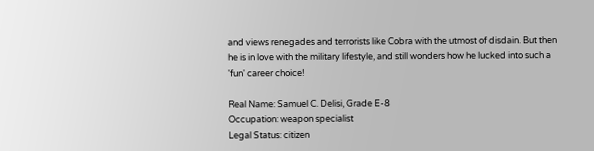and views renegades and terrorists like Cobra with the utmost of disdain. But then he is in love with the military lifestyle, and still wonders how he lucked into such a 'fun' career choice!

Real Name: Samuel C. Delisi, Grade E-8
Occupation: weapon specialist
Legal Status: citizen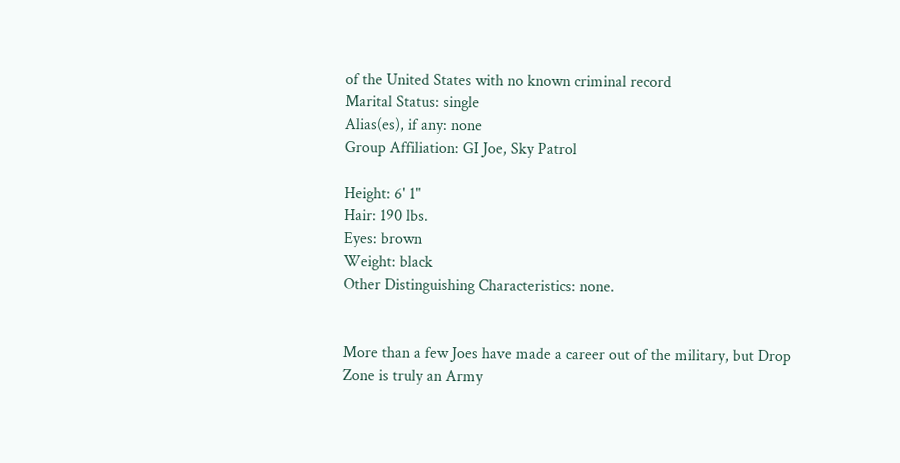of the United States with no known criminal record
Marital Status: single
Alias(es), if any: none
Group Affiliation: GI Joe, Sky Patrol

Height: 6' 1"
Hair: 190 lbs.
Eyes: brown
Weight: black
Other Distinguishing Characteristics: none.


More than a few Joes have made a career out of the military, but Drop Zone is truly an Army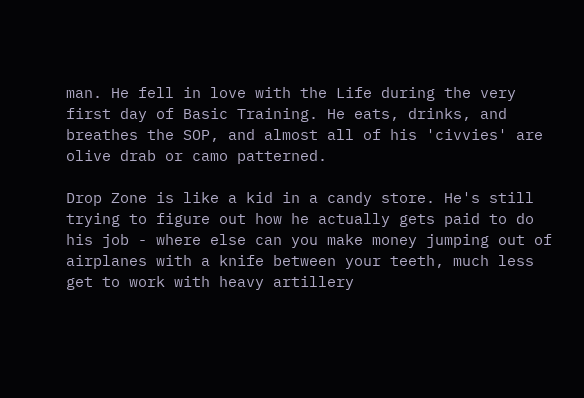man. He fell in love with the Life during the very first day of Basic Training. He eats, drinks, and breathes the SOP, and almost all of his 'civvies' are olive drab or camo patterned.

Drop Zone is like a kid in a candy store. He's still trying to figure out how he actually gets paid to do his job - where else can you make money jumping out of airplanes with a knife between your teeth, much less get to work with heavy artillery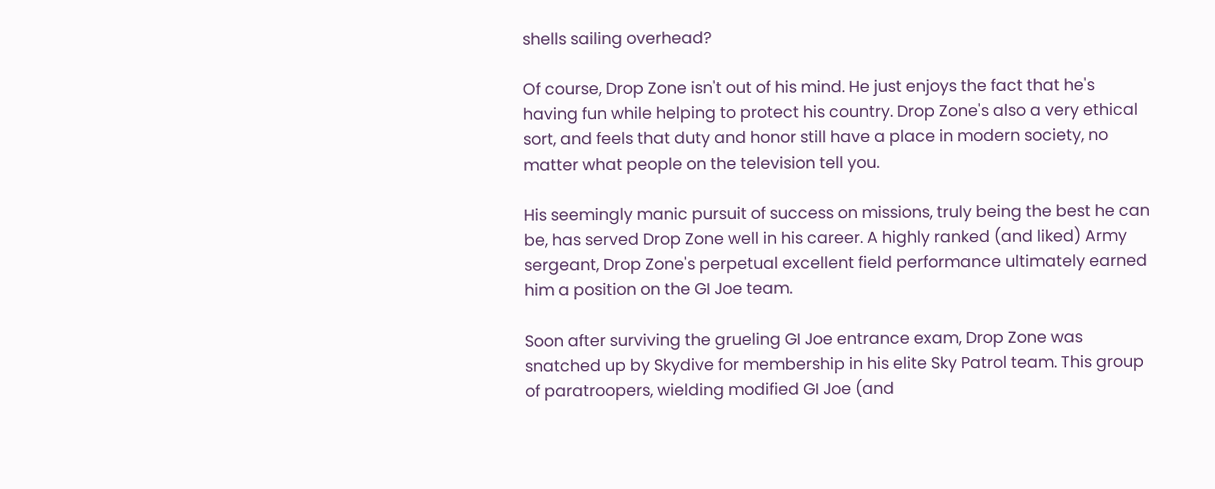shells sailing overhead?

Of course, Drop Zone isn't out of his mind. He just enjoys the fact that he's having fun while helping to protect his country. Drop Zone's also a very ethical sort, and feels that duty and honor still have a place in modern society, no matter what people on the television tell you.

His seemingly manic pursuit of success on missions, truly being the best he can be, has served Drop Zone well in his career. A highly ranked (and liked) Army sergeant, Drop Zone's perpetual excellent field performance ultimately earned him a position on the GI Joe team.

Soon after surviving the grueling GI Joe entrance exam, Drop Zone was snatched up by Skydive for membership in his elite Sky Patrol team. This group of paratroopers, wielding modified GI Joe (and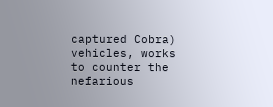captured Cobra) vehicles, works to counter the nefarious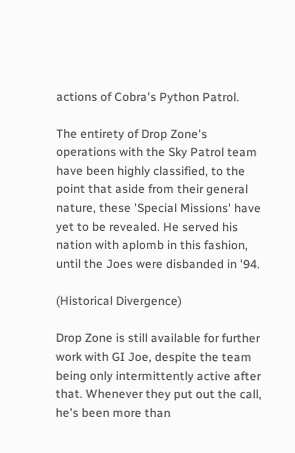actions of Cobra's Python Patrol.

The entirety of Drop Zone's operations with the Sky Patrol team have been highly classified, to the point that aside from their general nature, these 'Special Missions' have yet to be revealed. He served his nation with aplomb in this fashion, until the Joes were disbanded in '94.

(Historical Divergence)

Drop Zone is still available for further work with GI Joe, despite the team being only intermittently active after that. Whenever they put out the call, he's been more than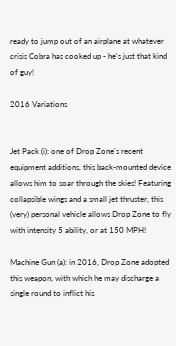ready to jump out of an airplane at whatever crisis Cobra has cooked up - he's just that kind of guy!

2016 Variations


Jet Pack (i): one of Drop Zone's recent equipment additions, this back-mounted device allows him to soar through the skies! Featuring collapsible wings and a small jet thruster, this (very) personal vehicle allows Drop Zone to fly with intensity 5 ability, or at 150 MPH!

Machine Gun (a): in 2016, Drop Zone adopted this weapon, with which he may discharge a single round to inflict his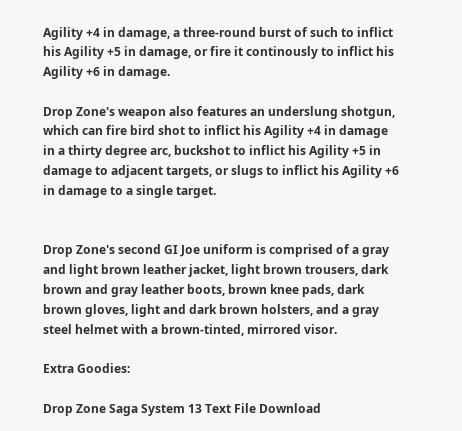Agility +4 in damage, a three-round burst of such to inflict his Agility +5 in damage, or fire it continously to inflict his Agility +6 in damage.

Drop Zone's weapon also features an underslung shotgun, which can fire bird shot to inflict his Agility +4 in damage in a thirty degree arc, buckshot to inflict his Agility +5 in damage to adjacent targets, or slugs to inflict his Agility +6 in damage to a single target.


Drop Zone's second GI Joe uniform is comprised of a gray and light brown leather jacket, light brown trousers, dark brown and gray leather boots, brown knee pads, dark brown gloves, light and dark brown holsters, and a gray steel helmet with a brown-tinted, mirrored visor.

Extra Goodies:

Drop Zone Saga System 13 Text File Download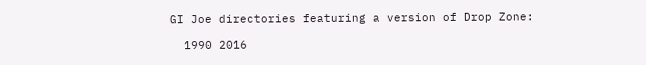GI Joe directories featuring a version of Drop Zone:

  1990 2016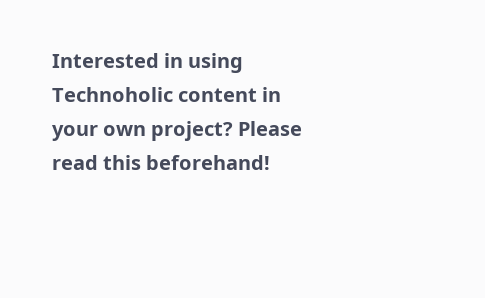Interested in using Technoholic content in your own project? Please read this beforehand!